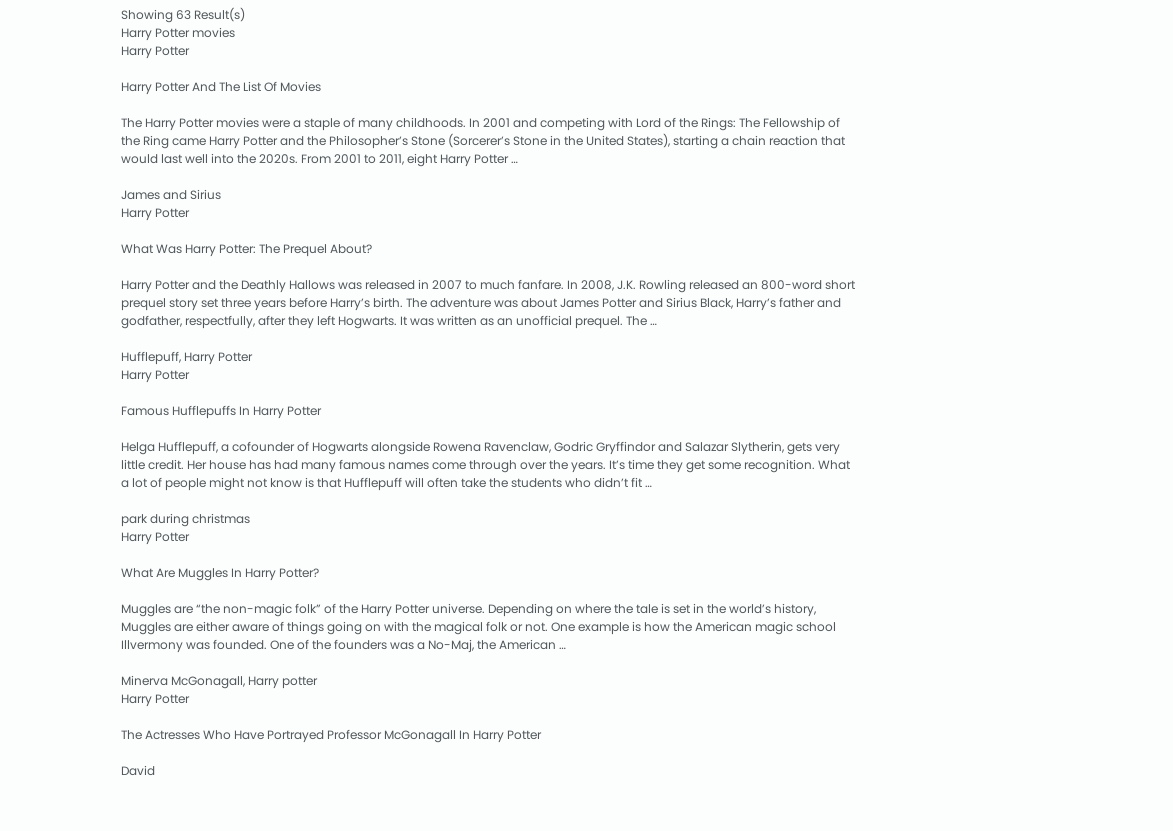Showing 63 Result(s)
Harry Potter movies
Harry Potter

Harry Potter And The List Of Movies

The Harry Potter movies were a staple of many childhoods. In 2001 and competing with Lord of the Rings: The Fellowship of the Ring came Harry Potter and the Philosopher’s Stone (Sorcerer’s Stone in the United States), starting a chain reaction that would last well into the 2020s. From 2001 to 2011, eight Harry Potter …

James and Sirius
Harry Potter

What Was Harry Potter: The Prequel About?

Harry Potter and the Deathly Hallows was released in 2007 to much fanfare. In 2008, J.K. Rowling released an 800-word short prequel story set three years before Harry’s birth. The adventure was about James Potter and Sirius Black, Harry’s father and godfather, respectfully, after they left Hogwarts. It was written as an unofficial prequel. The …

Hufflepuff, Harry Potter
Harry Potter

Famous Hufflepuffs In Harry Potter

Helga Hufflepuff, a cofounder of Hogwarts alongside Rowena Ravenclaw, Godric Gryffindor and Salazar Slytherin, gets very little credit. Her house has had many famous names come through over the years. It’s time they get some recognition. What a lot of people might not know is that Hufflepuff will often take the students who didn’t fit …

park during christmas
Harry Potter

What Are Muggles In Harry Potter?

Muggles are “the non-magic folk” of the Harry Potter universe. Depending on where the tale is set in the world’s history, Muggles are either aware of things going on with the magical folk or not. One example is how the American magic school Illvermony was founded. One of the founders was a No-Maj, the American …

Minerva McGonagall, Harry potter
Harry Potter

The Actresses Who Have Portrayed Professor McGonagall In Harry Potter

David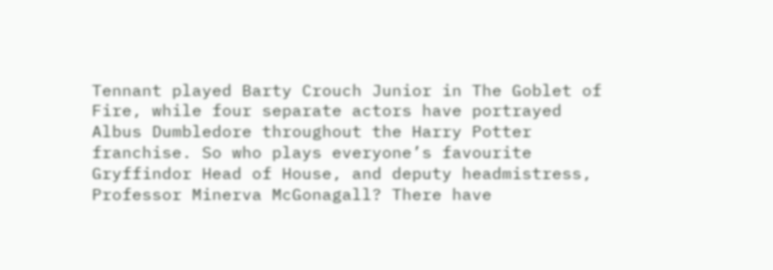Tennant played Barty Crouch Junior in The Goblet of Fire, while four separate actors have portrayed Albus Dumbledore throughout the Harry Potter franchise. So who plays everyone’s favourite Gryffindor Head of House, and deputy headmistress, Professor Minerva McGonagall? There have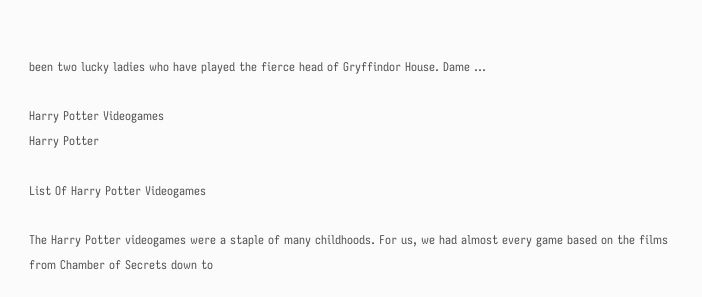been two lucky ladies who have played the fierce head of Gryffindor House. Dame …

Harry Potter Videogames
Harry Potter

List Of Harry Potter Videogames

The Harry Potter videogames were a staple of many childhoods. For us, we had almost every game based on the films from Chamber of Secrets down to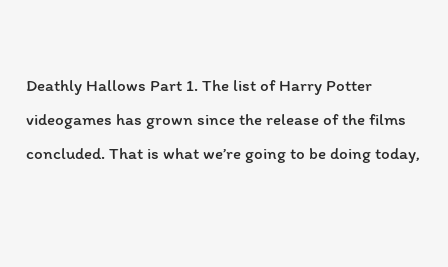Deathly Hallows Part 1. The list of Harry Potter videogames has grown since the release of the films concluded. That is what we’re going to be doing today,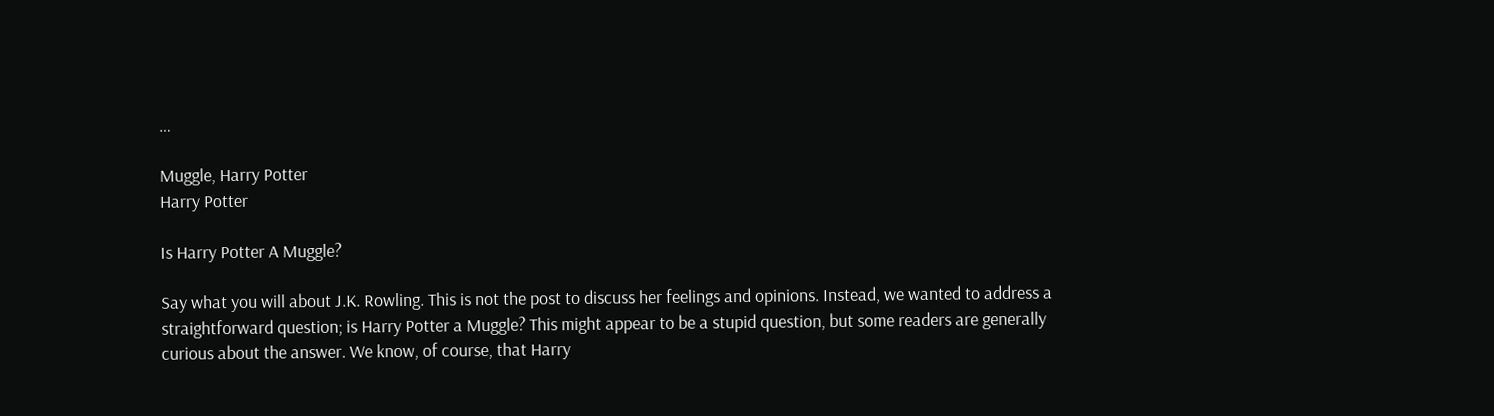…

Muggle, Harry Potter
Harry Potter

Is Harry Potter A Muggle?

Say what you will about J.K. Rowling. This is not the post to discuss her feelings and opinions. Instead, we wanted to address a straightforward question; is Harry Potter a Muggle? This might appear to be a stupid question, but some readers are generally curious about the answer. We know, of course, that Harry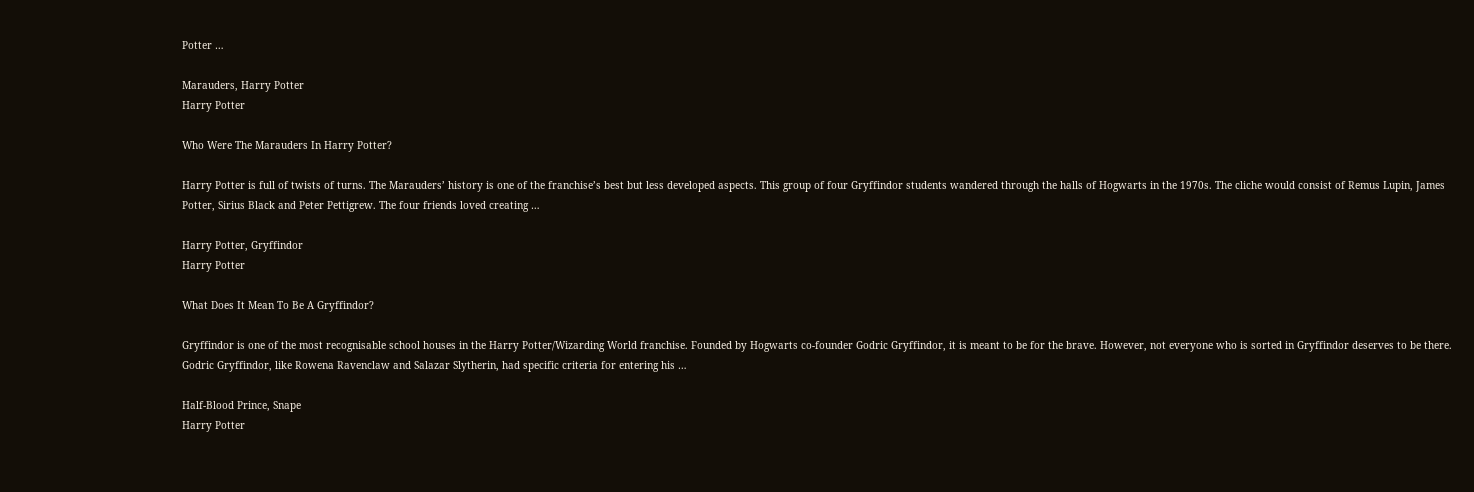Potter …

Marauders, Harry Potter
Harry Potter

Who Were The Marauders In Harry Potter?

Harry Potter is full of twists of turns. The Marauders’ history is one of the franchise’s best but less developed aspects. This group of four Gryffindor students wandered through the halls of Hogwarts in the 1970s. The cliche would consist of Remus Lupin, James Potter, Sirius Black and Peter Pettigrew. The four friends loved creating …

Harry Potter, Gryffindor
Harry Potter

What Does It Mean To Be A Gryffindor?

Gryffindor is one of the most recognisable school houses in the Harry Potter/Wizarding World franchise. Founded by Hogwarts co-founder Godric Gryffindor, it is meant to be for the brave. However, not everyone who is sorted in Gryffindor deserves to be there. Godric Gryffindor, like Rowena Ravenclaw and Salazar Slytherin, had specific criteria for entering his …

Half-Blood Prince, Snape
Harry Potter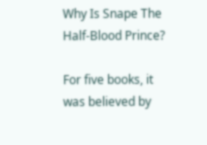Why Is Snape The Half-Blood Prince?

For five books, it was believed by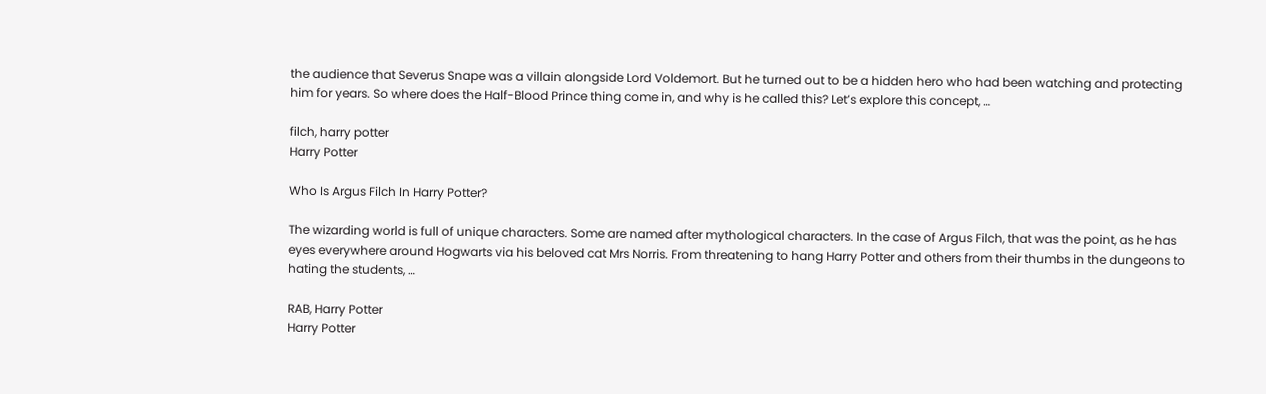the audience that Severus Snape was a villain alongside Lord Voldemort. But he turned out to be a hidden hero who had been watching and protecting him for years. So where does the Half-Blood Prince thing come in, and why is he called this? Let’s explore this concept, …

filch, harry potter
Harry Potter

Who Is Argus Filch In Harry Potter?

The wizarding world is full of unique characters. Some are named after mythological characters. In the case of Argus Filch, that was the point, as he has eyes everywhere around Hogwarts via his beloved cat Mrs Norris. From threatening to hang Harry Potter and others from their thumbs in the dungeons to hating the students, …

RAB, Harry Potter
Harry Potter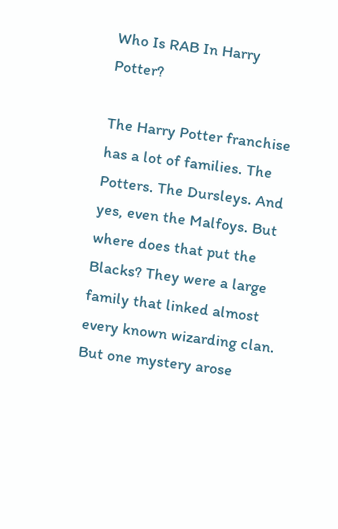Who Is RAB In Harry Potter?

The Harry Potter franchise has a lot of families. The Potters. The Dursleys. And yes, even the Malfoys. But where does that put the Blacks? They were a large family that linked almost every known wizarding clan. But one mystery arose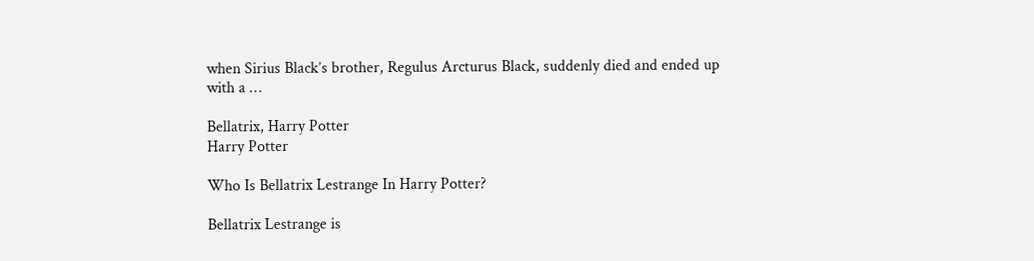when Sirius Black’s brother, Regulus Arcturus Black, suddenly died and ended up with a …

Bellatrix, Harry Potter
Harry Potter

Who Is Bellatrix Lestrange In Harry Potter?

Bellatrix Lestrange is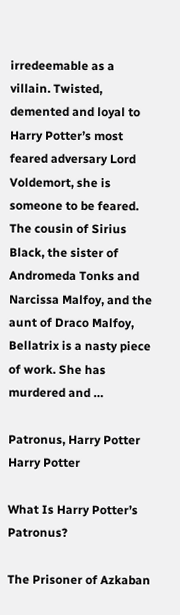irredeemable as a villain. Twisted, demented and loyal to Harry Potter’s most feared adversary Lord Voldemort, she is someone to be feared. The cousin of Sirius Black, the sister of Andromeda Tonks and Narcissa Malfoy, and the aunt of Draco Malfoy, Bellatrix is a nasty piece of work. She has murdered and …

Patronus, Harry Potter
Harry Potter

What Is Harry Potter’s Patronus?

The Prisoner of Azkaban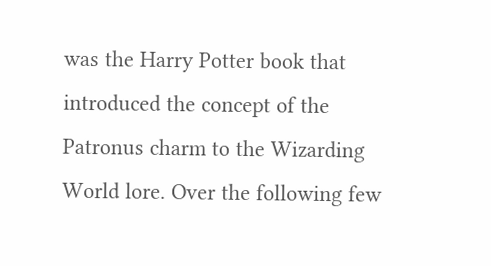was the Harry Potter book that introduced the concept of the Patronus charm to the Wizarding World lore. Over the following few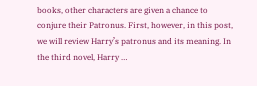books, other characters are given a chance to conjure their Patronus. First, however, in this post, we will review Harry’s patronus and its meaning. In the third novel, Harry …